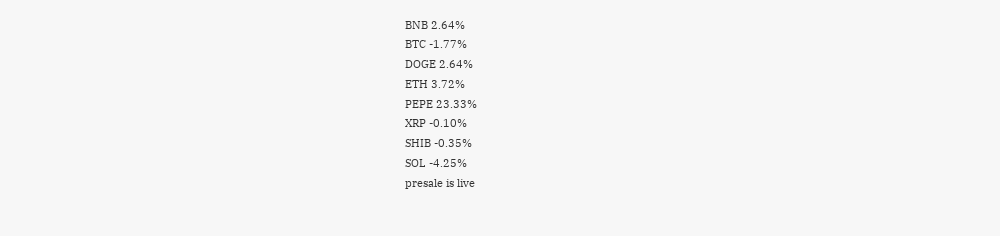BNB 2.64%
BTC -1.77%
DOGE 2.64%
ETH 3.72%
PEPE 23.33%
XRP -0.10%
SHIB -0.35%
SOL -4.25%
presale is live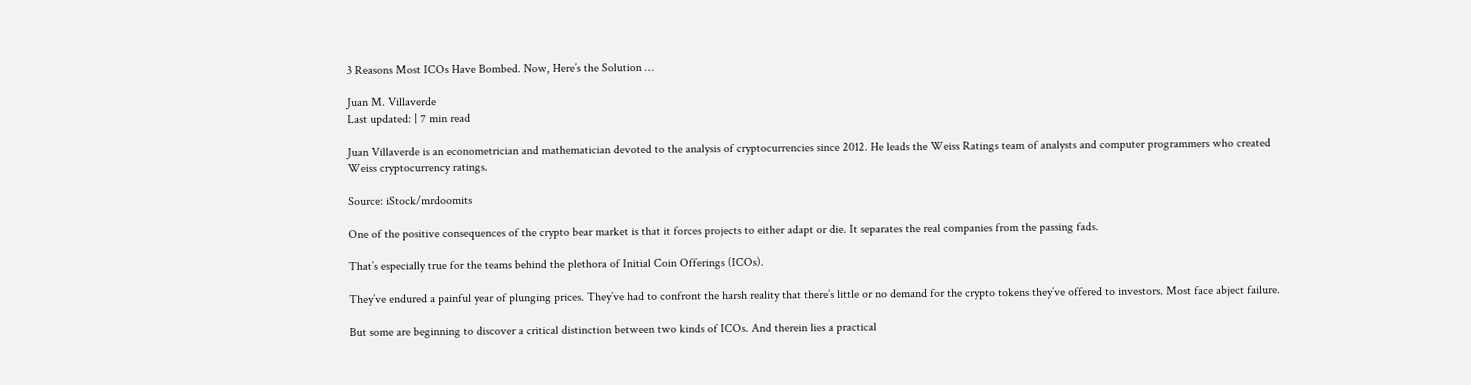3 Reasons Most ICOs Have Bombed. Now, Here’s the Solution …

Juan M. Villaverde
Last updated: | 7 min read

Juan Villaverde is an econometrician and mathematician devoted to the analysis of cryptocurrencies since 2012. He leads the Weiss Ratings team of analysts and computer programmers who created Weiss cryptocurrency ratings.

Source: iStock/mrdoomits

One of the positive consequences of the crypto bear market is that it forces projects to either adapt or die. It separates the real companies from the passing fads.

That’s especially true for the teams behind the plethora of Initial Coin Offerings (ICOs).

They’ve endured a painful year of plunging prices. They’ve had to confront the harsh reality that there’s little or no demand for the crypto tokens they’ve offered to investors. Most face abject failure.

But some are beginning to discover a critical distinction between two kinds of ICOs. And therein lies a practical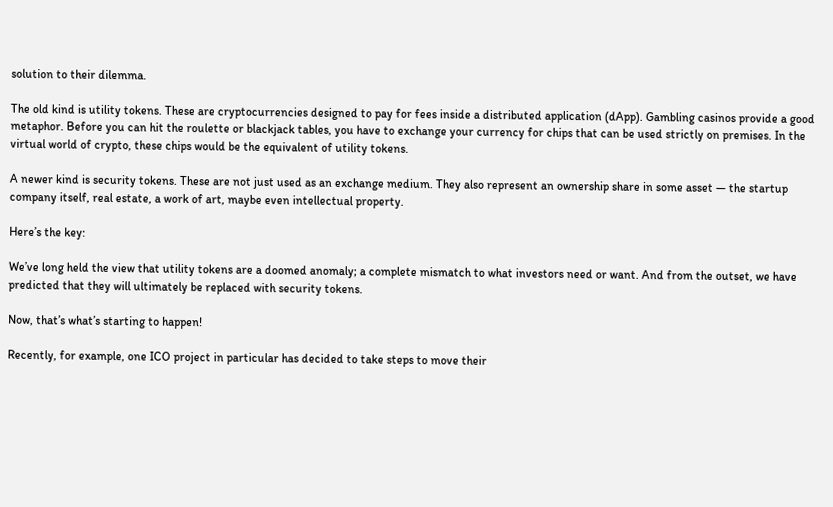solution to their dilemma.

The old kind is utility tokens. These are cryptocurrencies designed to pay for fees inside a distributed application (dApp). Gambling casinos provide a good metaphor. Before you can hit the roulette or blackjack tables, you have to exchange your currency for chips that can be used strictly on premises. In the virtual world of crypto, these chips would be the equivalent of utility tokens.

A newer kind is security tokens. These are not just used as an exchange medium. They also represent an ownership share in some asset — the startup company itself, real estate, a work of art, maybe even intellectual property.

Here’s the key:

We’ve long held the view that utility tokens are a doomed anomaly; a complete mismatch to what investors need or want. And from the outset, we have predicted that they will ultimately be replaced with security tokens.

Now, that’s what’s starting to happen!

Recently, for example, one ICO project in particular has decided to take steps to move their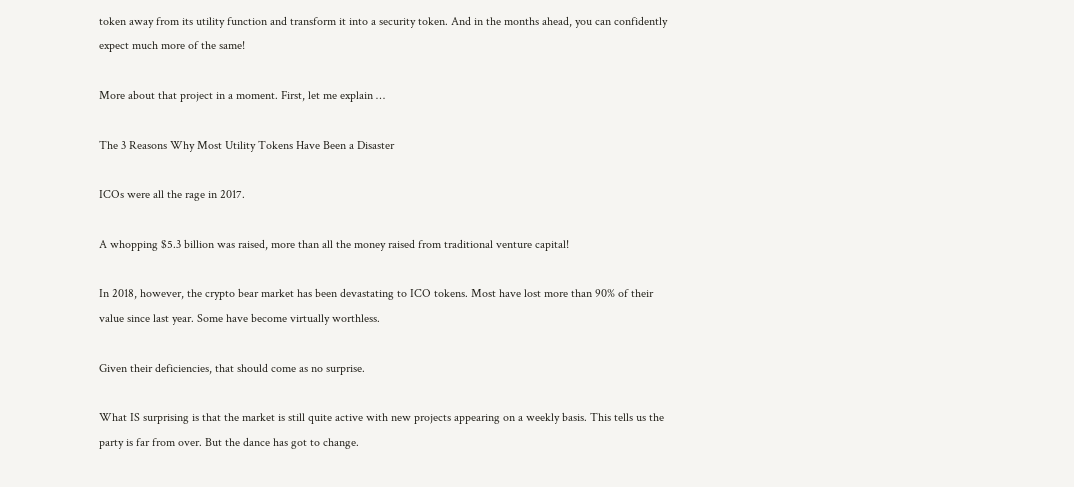token away from its utility function and transform it into a security token. And in the months ahead, you can confidently expect much more of the same!

More about that project in a moment. First, let me explain …

The 3 Reasons Why Most Utility Tokens Have Been a Disaster

ICOs were all the rage in 2017.

A whopping $5.3 billion was raised, more than all the money raised from traditional venture capital!

In 2018, however, the crypto bear market has been devastating to ICO tokens. Most have lost more than 90% of their value since last year. Some have become virtually worthless.

Given their deficiencies, that should come as no surprise.

What IS surprising is that the market is still quite active with new projects appearing on a weekly basis. This tells us the party is far from over. But the dance has got to change.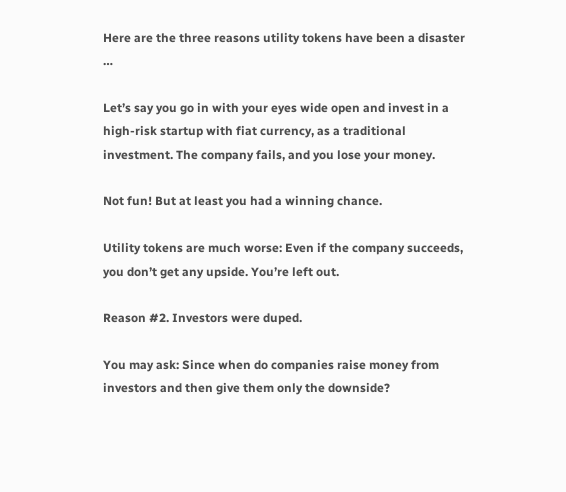Here are the three reasons utility tokens have been a disaster …

Let’s say you go in with your eyes wide open and invest in a high-risk startup with fiat currency, as a traditional investment. The company fails, and you lose your money.

Not fun! But at least you had a winning chance.

Utility tokens are much worse: Even if the company succeeds, you don’t get any upside. You’re left out.

Reason #2. Investors were duped.

You may ask: Since when do companies raise money from investors and then give them only the downside?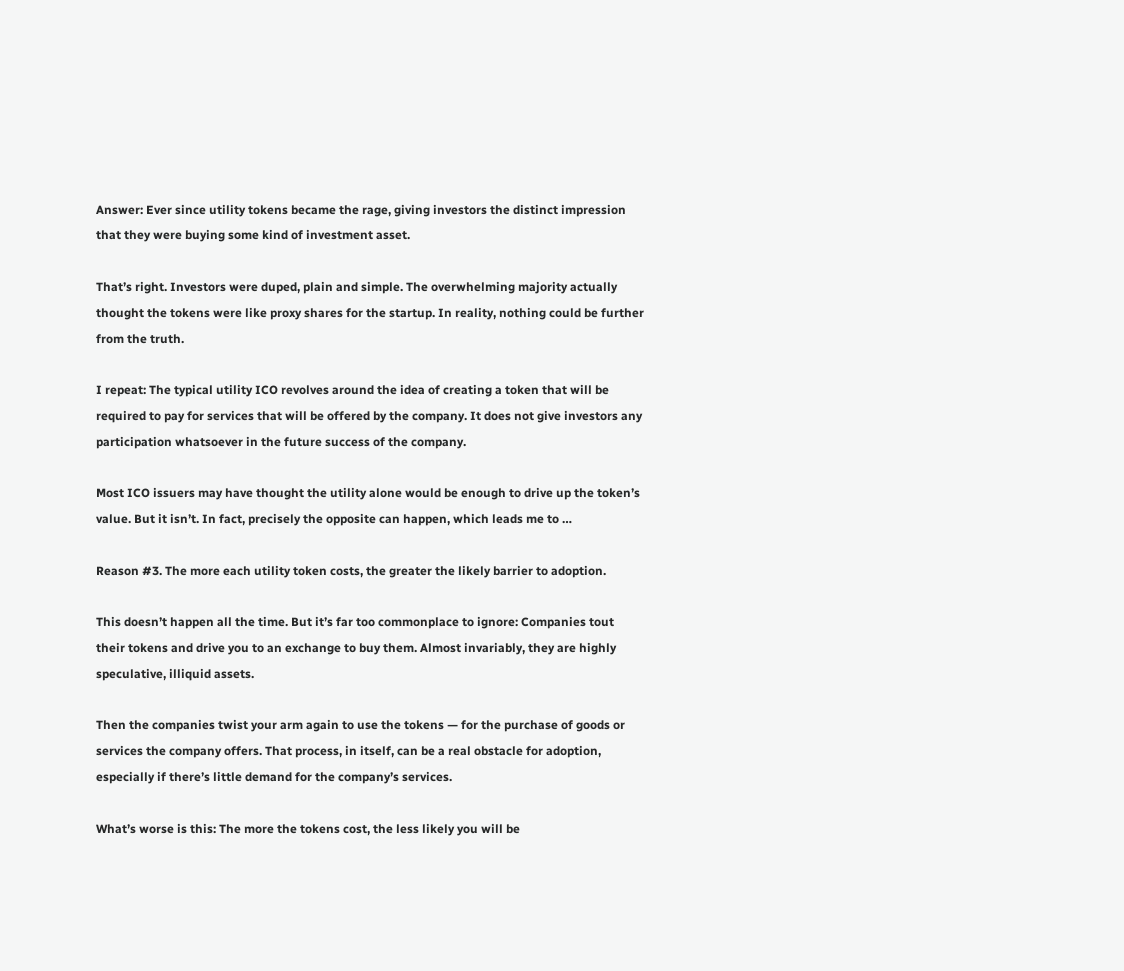Answer: Ever since utility tokens became the rage, giving investors the distinct impression that they were buying some kind of investment asset.

That’s right. Investors were duped, plain and simple. The overwhelming majority actually thought the tokens were like proxy shares for the startup. In reality, nothing could be further from the truth.

I repeat: The typical utility ICO revolves around the idea of creating a token that will be required to pay for services that will be offered by the company. It does not give investors any participation whatsoever in the future success of the company.

Most ICO issuers may have thought the utility alone would be enough to drive up the token’s value. But it isn’t. In fact, precisely the opposite can happen, which leads me to …

Reason #3. The more each utility token costs, the greater the likely barrier to adoption.

This doesn’t happen all the time. But it’s far too commonplace to ignore: Companies tout their tokens and drive you to an exchange to buy them. Almost invariably, they are highly speculative, illiquid assets.

Then the companies twist your arm again to use the tokens — for the purchase of goods or services the company offers. That process, in itself, can be a real obstacle for adoption, especially if there’s little demand for the company’s services.

What’s worse is this: The more the tokens cost, the less likely you will be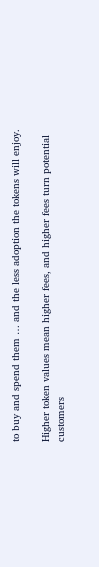to buy and spend them … and the less adoption the tokens will enjoy.

Higher token values mean higher fees, and higher fees turn potential customers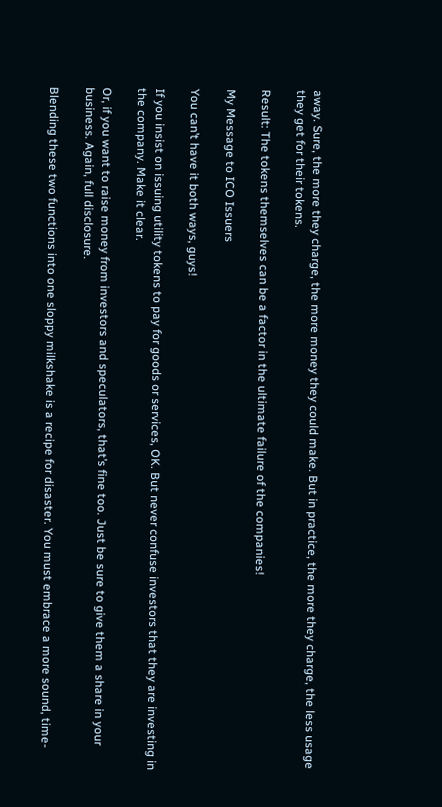away. Sure, the more they charge, the more money they could make. But in practice, the more they charge, the less usage they get for their tokens.

Result: The tokens themselves can be a factor in the ultimate failure of the companies!

My Message to ICO Issuers

You can’t have it both ways, guys!

If you insist on issuing utility tokens to pay for goods or services, OK. But never confuse investors that they are investing in the company. Make it clear.

Or, if you want to raise money from investors and speculators, that’s fine too. Just be sure to give them a share in your business. Again, full disclosure.

Blending these two functions into one sloppy milkshake is a recipe for disaster. You must embrace a more sound, time-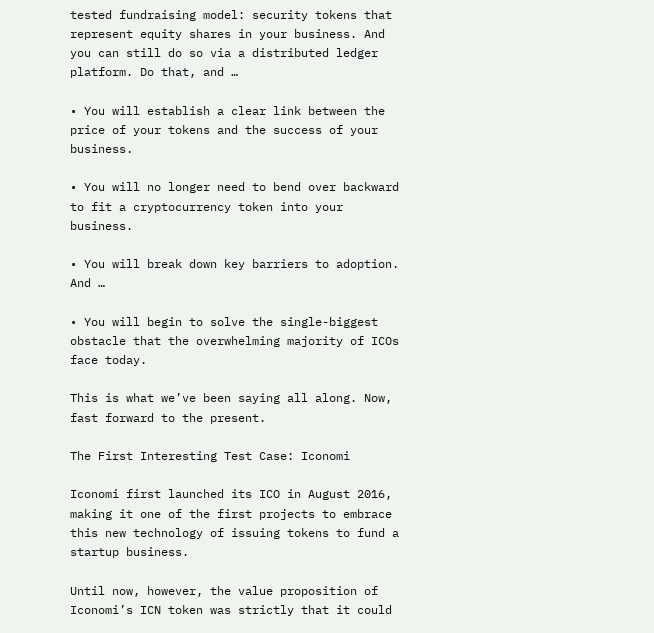tested fundraising model: security tokens that represent equity shares in your business. And you can still do so via a distributed ledger platform. Do that, and …

• You will establish a clear link between the price of your tokens and the success of your business.

• You will no longer need to bend over backward to fit a cryptocurrency token into your business.

• You will break down key barriers to adoption. And …

• You will begin to solve the single-biggest obstacle that the overwhelming majority of ICOs face today.

This is what we’ve been saying all along. Now, fast forward to the present.

The First Interesting Test Case: Iconomi

Iconomi first launched its ICO in August 2016, making it one of the first projects to embrace this new technology of issuing tokens to fund a startup business.

Until now, however, the value proposition of Iconomi’s ICN token was strictly that it could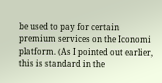be used to pay for certain premium services on the Iconomi platform. (As I pointed out earlier, this is standard in the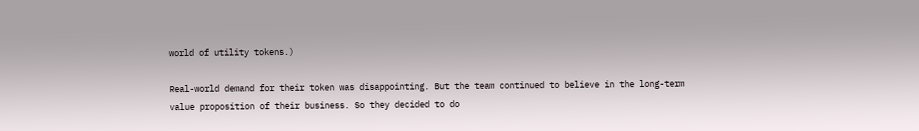world of utility tokens.)

Real-world demand for their token was disappointing. But the team continued to believe in the long-term value proposition of their business. So they decided to do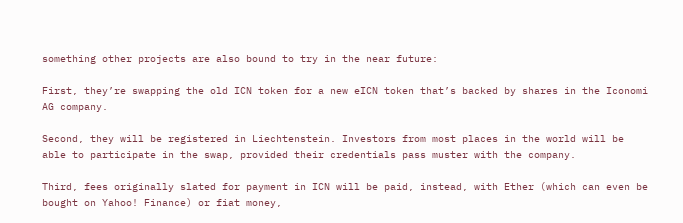something other projects are also bound to try in the near future:

First, they’re swapping the old ICN token for a new eICN token that’s backed by shares in the Iconomi AG company.

Second, they will be registered in Liechtenstein. Investors from most places in the world will be able to participate in the swap, provided their credentials pass muster with the company.

Third, fees originally slated for payment in ICN will be paid, instead, with Ether (which can even be bought on Yahoo! Finance) or fiat money,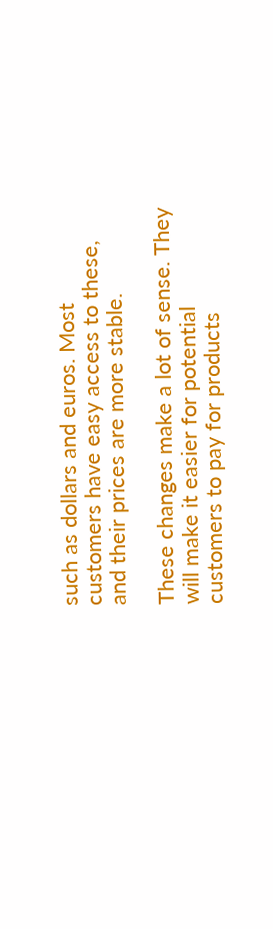such as dollars and euros. Most customers have easy access to these, and their prices are more stable.

These changes make a lot of sense. They will make it easier for potential customers to pay for products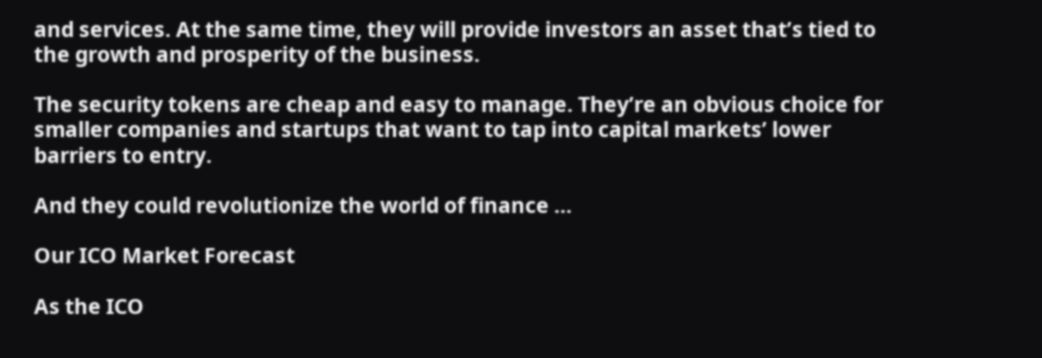and services. At the same time, they will provide investors an asset that’s tied to the growth and prosperity of the business.

The security tokens are cheap and easy to manage. They’re an obvious choice for smaller companies and startups that want to tap into capital markets’ lower barriers to entry.

And they could revolutionize the world of finance …

Our ICO Market Forecast

As the ICO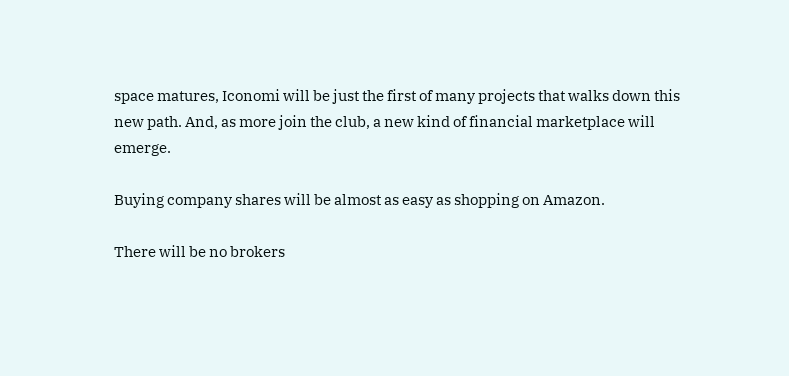space matures, Iconomi will be just the first of many projects that walks down this new path. And, as more join the club, a new kind of financial marketplace will emerge.

Buying company shares will be almost as easy as shopping on Amazon.

There will be no brokers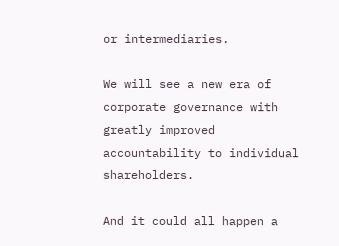or intermediaries.

We will see a new era of corporate governance with greatly improved accountability to individual shareholders.

And it could all happen a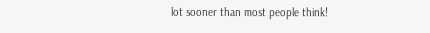lot sooner than most people think!